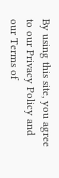By using this site, you agree to our Privacy Policy and our Terms of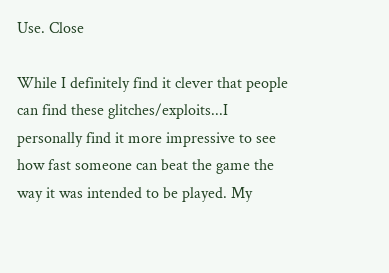Use. Close

While I definitely find it clever that people can find these glitches/exploits...I personally find it more impressive to see how fast someone can beat the game the way it was intended to be played. My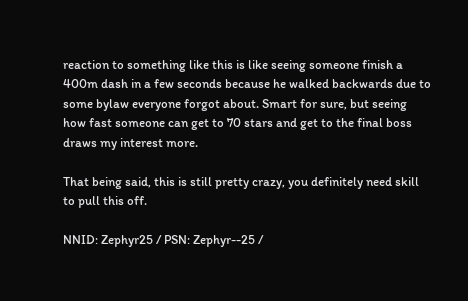reaction to something like this is like seeing someone finish a 400m dash in a few seconds because he walked backwards due to some bylaw everyone forgot about. Smart for sure, but seeing how fast someone can get to 70 stars and get to the final boss draws my interest more.

That being said, this is still pretty crazy, you definitely need skill to pull this off.

NNID: Zephyr25 / PSN: Zephyr--25 /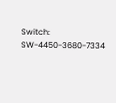Switch: SW-4450-3680-7334